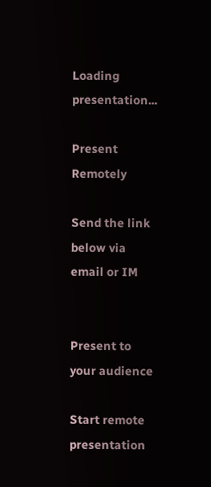Loading presentation...

Present Remotely

Send the link below via email or IM


Present to your audience

Start remote presentation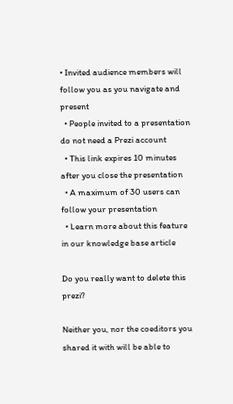• Invited audience members will follow you as you navigate and present
  • People invited to a presentation do not need a Prezi account
  • This link expires 10 minutes after you close the presentation
  • A maximum of 30 users can follow your presentation
  • Learn more about this feature in our knowledge base article

Do you really want to delete this prezi?

Neither you, nor the coeditors you shared it with will be able to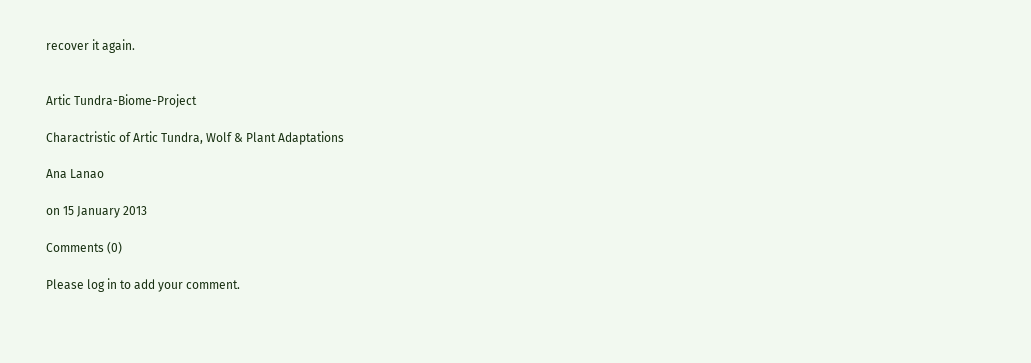recover it again.


Artic Tundra-Biome-Project

Charactristic of Artic Tundra, Wolf & Plant Adaptations

Ana Lanao

on 15 January 2013

Comments (0)

Please log in to add your comment.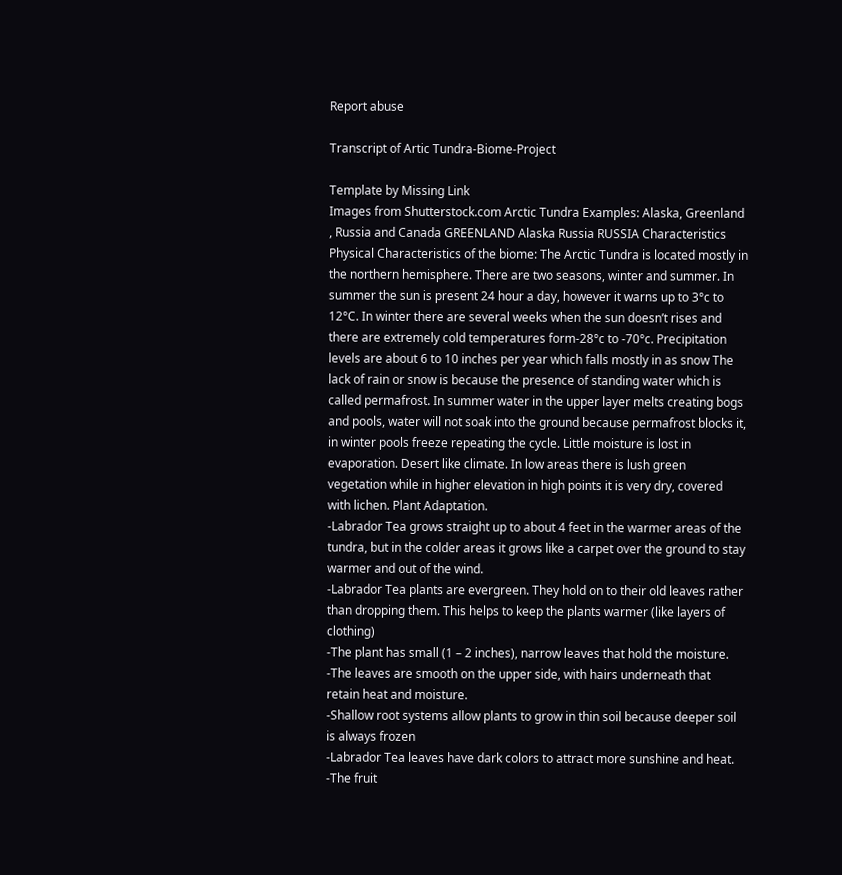Report abuse

Transcript of Artic Tundra-Biome-Project

Template by Missing Link
Images from Shutterstock.com Arctic Tundra Examples: Alaska, Greenland , Russia and Canada GREENLAND Alaska Russia RUSSIA Characteristics Physical Characteristics of the biome: The Arctic Tundra is located mostly in the northern hemisphere. There are two seasons, winter and summer. In summer the sun is present 24 hour a day, however it warns up to 3°c to 12°C. In winter there are several weeks when the sun doesn’t rises and there are extremely cold temperatures form-28°c to -70°c. Precipitation levels are about 6 to 10 inches per year which falls mostly in as snow The lack of rain or snow is because the presence of standing water which is called permafrost. In summer water in the upper layer melts creating bogs and pools, water will not soak into the ground because permafrost blocks it, in winter pools freeze repeating the cycle. Little moisture is lost in evaporation. Desert like climate. In low areas there is lush green vegetation while in higher elevation in high points it is very dry, covered with lichen. Plant Adaptation.
-Labrador Tea grows straight up to about 4 feet in the warmer areas of the tundra, but in the colder areas it grows like a carpet over the ground to stay warmer and out of the wind.
-Labrador Tea plants are evergreen. They hold on to their old leaves rather than dropping them. This helps to keep the plants warmer (like layers of clothing)
-The plant has small (1 – 2 inches), narrow leaves that hold the moisture.
-The leaves are smooth on the upper side, with hairs underneath that retain heat and moisture.
-Shallow root systems allow plants to grow in thin soil because deeper soil is always frozen
-Labrador Tea leaves have dark colors to attract more sunshine and heat.
-The fruit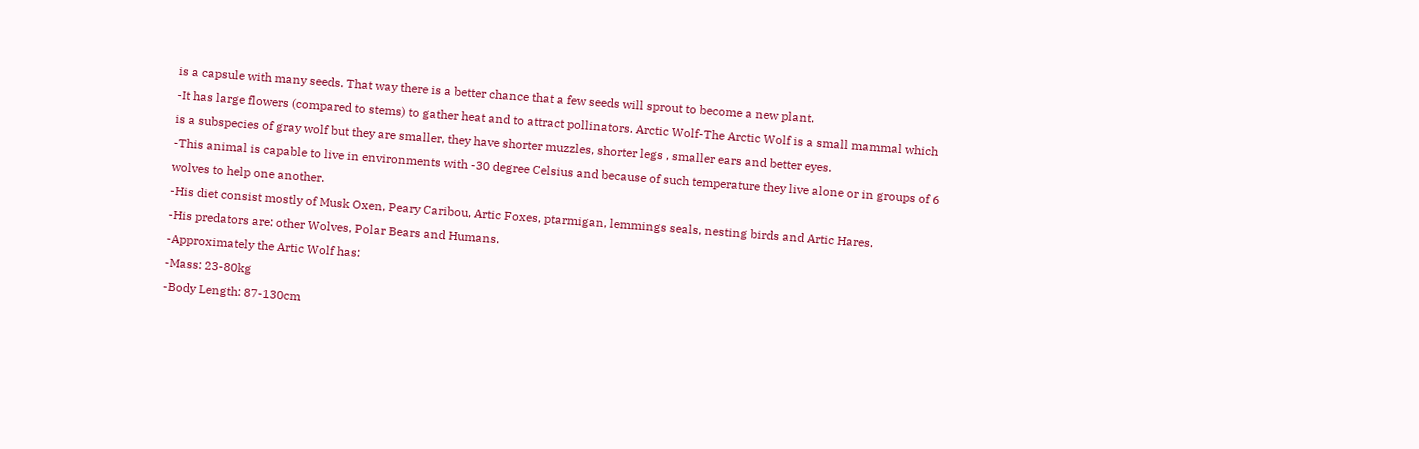is a capsule with many seeds. That way there is a better chance that a few seeds will sprout to become a new plant.
-It has large flowers (compared to stems) to gather heat and to attract pollinators. Arctic Wolf-The Arctic Wolf is a small mammal which is a subspecies of gray wolf but they are smaller, they have shorter muzzles, shorter legs , smaller ears and better eyes.
-This animal is capable to live in environments with -30 degree Celsius and because of such temperature they live alone or in groups of 6 wolves to help one another.
-His diet consist mostly of Musk Oxen, Peary Caribou, Artic Foxes, ptarmigan, lemmings seals, nesting birds and Artic Hares.
-His predators are: other Wolves, Polar Bears and Humans.
-Approximately the Artic Wolf has:
-Mass: 23-80kg
-Body Length: 87-130cm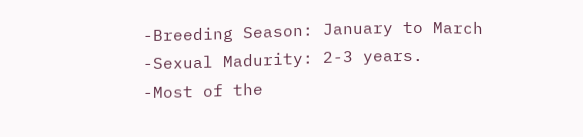-Breeding Season: January to March
-Sexual Madurity: 2-3 years.
-Most of the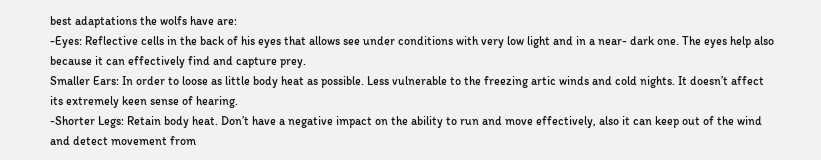best adaptations the wolfs have are:
-Eyes: Reflective cells in the back of his eyes that allows see under conditions with very low light and in a near- dark one. The eyes help also because it can effectively find and capture prey.
Smaller Ears: In order to loose as little body heat as possible. Less vulnerable to the freezing artic winds and cold nights. It doesn’t affect its extremely keen sense of hearing.
-Shorter Legs: Retain body heat. Don’t have a negative impact on the ability to run and move effectively, also it can keep out of the wind and detect movement from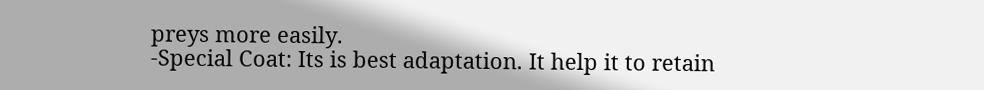preys more easily.
-Special Coat: Its is best adaptation. It help it to retain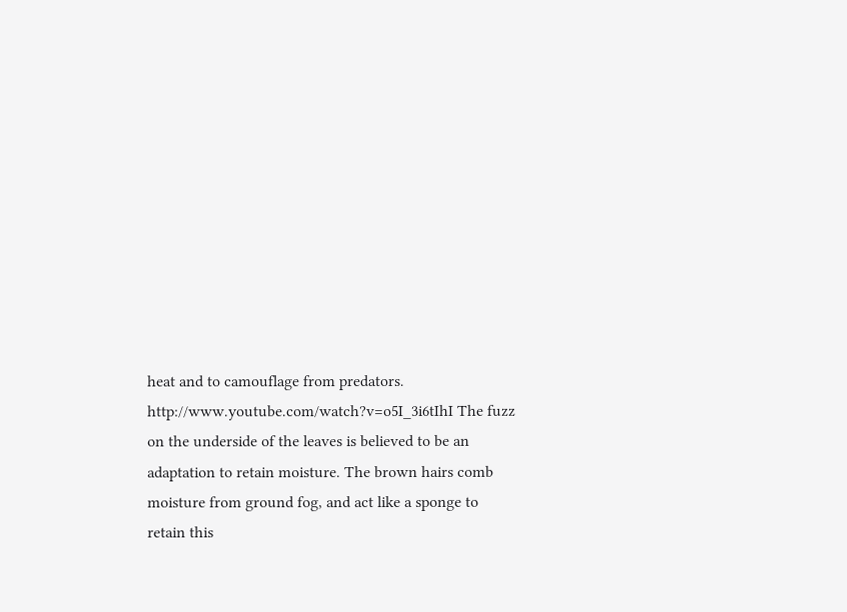heat and to camouflage from predators. http://www.youtube.com/watch?v=o5I_3i6tIhI The fuzz on the underside of the leaves is believed to be an adaptation to retain moisture. The brown hairs comb moisture from ground fog, and act like a sponge to retain this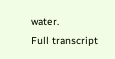water.
Full transcript